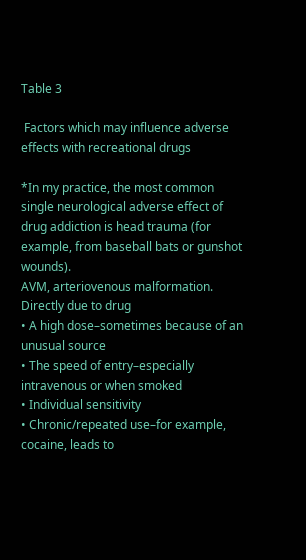Table 3

 Factors which may influence adverse effects with recreational drugs

*In my practice, the most common single neurological adverse effect of drug addiction is head trauma (for example, from baseball bats or gunshot wounds).
AVM, arteriovenous malformation.
Directly due to drug
• A high dose–sometimes because of an unusual source
• The speed of entry–especially intravenous or when smoked
• Individual sensitivity
• Chronic/repeated use–for example, cocaine, leads to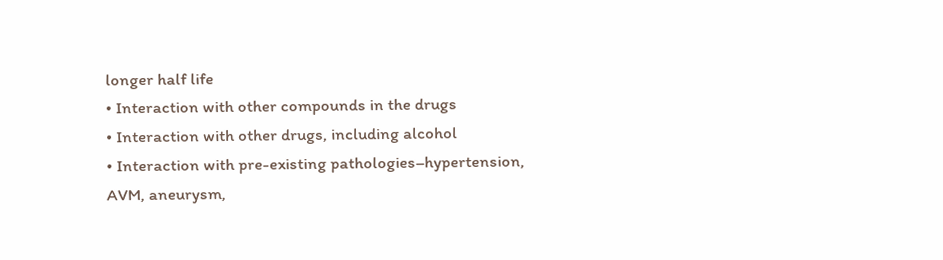longer half life
• Interaction with other compounds in the drugs
• Interaction with other drugs, including alcohol
• Interaction with pre-existing pathologies–hypertension, AVM, aneurysm,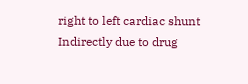right to left cardiac shunt
Indirectly due to drug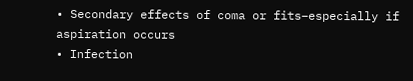• Secondary effects of coma or fits–especially if aspiration occurs
• Infection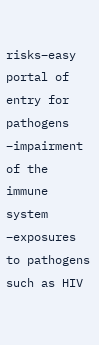risks–easy portal of entry for pathogens
–impairment of the immune system
–exposures to pathogens such as HIV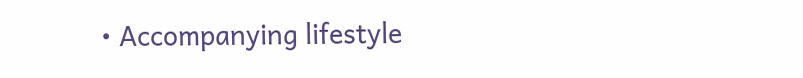• Accompanying lifestyle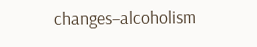changes–alcoholism